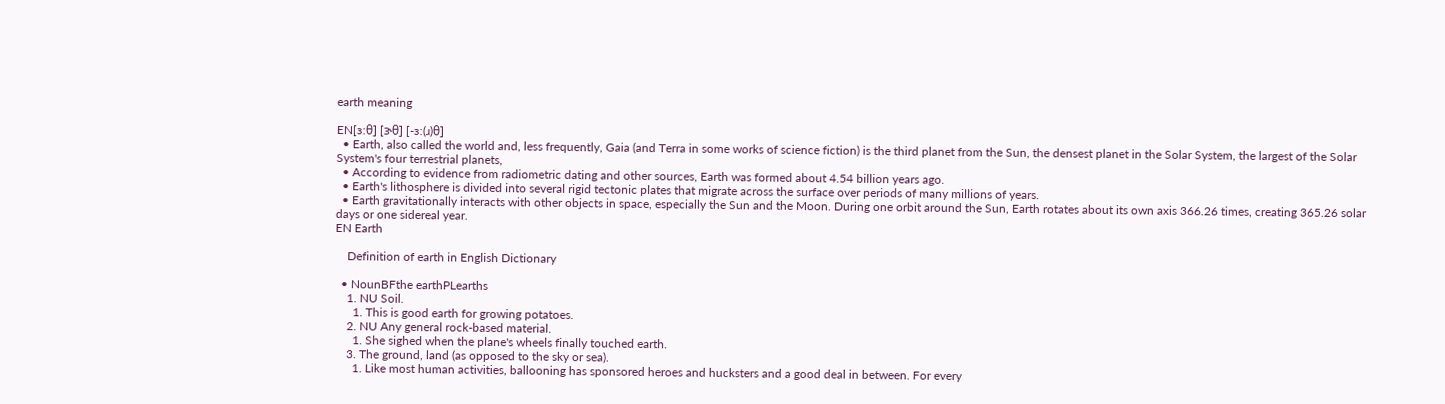earth meaning

EN[ɜːθ] [ɝθ] [-ɜː(ɹ)θ]
  • Earth, also called the world and, less frequently, Gaia (and Terra in some works of science fiction) is the third planet from the Sun, the densest planet in the Solar System, the largest of the Solar System's four terrestrial planets,
  • According to evidence from radiometric dating and other sources, Earth was formed about 4.54 billion years ago.
  • Earth's lithosphere is divided into several rigid tectonic plates that migrate across the surface over periods of many millions of years.
  • Earth gravitationally interacts with other objects in space, especially the Sun and the Moon. During one orbit around the Sun, Earth rotates about its own axis 366.26 times, creating 365.26 solar days or one sidereal year.
EN Earth

    Definition of earth in English Dictionary

  • NounBFthe earthPLearths
    1. NU Soil.
      1. This is good earth for growing potatoes.
    2. NU Any general rock-based material.
      1. She sighed when the plane's wheels finally touched earth.
    3. The ground, land (as opposed to the sky or sea).
      1. Like most human activities, ballooning has sponsored heroes and hucksters and a good deal in between. For every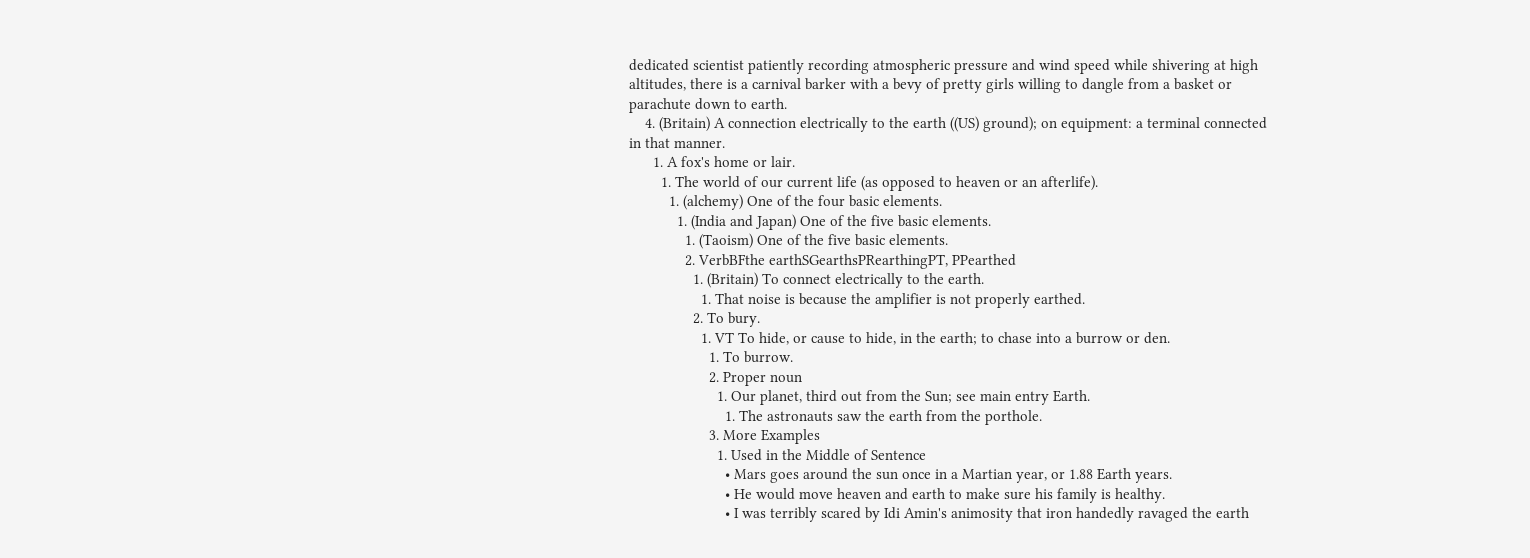dedicated scientist patiently recording atmospheric pressure and wind speed while shivering at high altitudes, there is a carnival barker with a bevy of pretty girls willing to dangle from a basket or parachute down to earth.
    4. (Britain) A connection electrically to the earth ((US) ground); on equipment: a terminal connected in that manner.
      1. A fox's home or lair.
        1. The world of our current life (as opposed to heaven or an afterlife).
          1. (alchemy) One of the four basic elements.
            1. (India and Japan) One of the five basic elements.
              1. (Taoism) One of the five basic elements.
              2. VerbBFthe earthSGearthsPRearthingPT, PPearthed
                1. (Britain) To connect electrically to the earth.
                  1. That noise is because the amplifier is not properly earthed.
                2. To bury.
                  1. VT To hide, or cause to hide, in the earth; to chase into a burrow or den.
                    1. To burrow.
                    2. Proper noun
                      1. Our planet, third out from the Sun; see main entry Earth.
                        1. The astronauts saw the earth from the porthole.
                    3. More Examples
                      1. Used in the Middle of Sentence
                        • Mars goes around the sun once in a Martian year, or 1.88 Earth years.
                        • He would move heaven and earth to make sure his family is healthy.
                        • I was terribly scared by Idi Amin's animosity that iron handedly ravaged the earth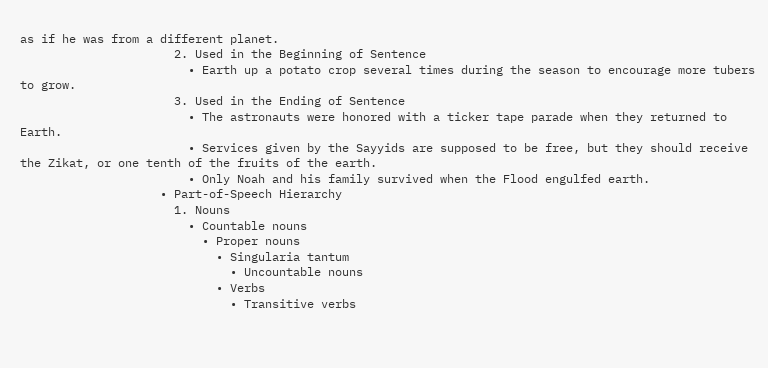as if he was from a different planet.
                      2. Used in the Beginning of Sentence
                        • Earth up a potato crop several times during the season to encourage more tubers to grow.
                      3. Used in the Ending of Sentence
                        • The astronauts were honored with a ticker tape parade when they returned to Earth.
                        • Services given by the Sayyids are supposed to be free, but they should receive the Zikat, or one tenth of the fruits of the earth.
                        • Only Noah and his family survived when the Flood engulfed earth.
                    • Part-of-Speech Hierarchy
                      1. Nouns
                        • Countable nouns
                          • Proper nouns
                            • Singularia tantum
                              • Uncountable nouns
                            • Verbs
                              • Transitive verbs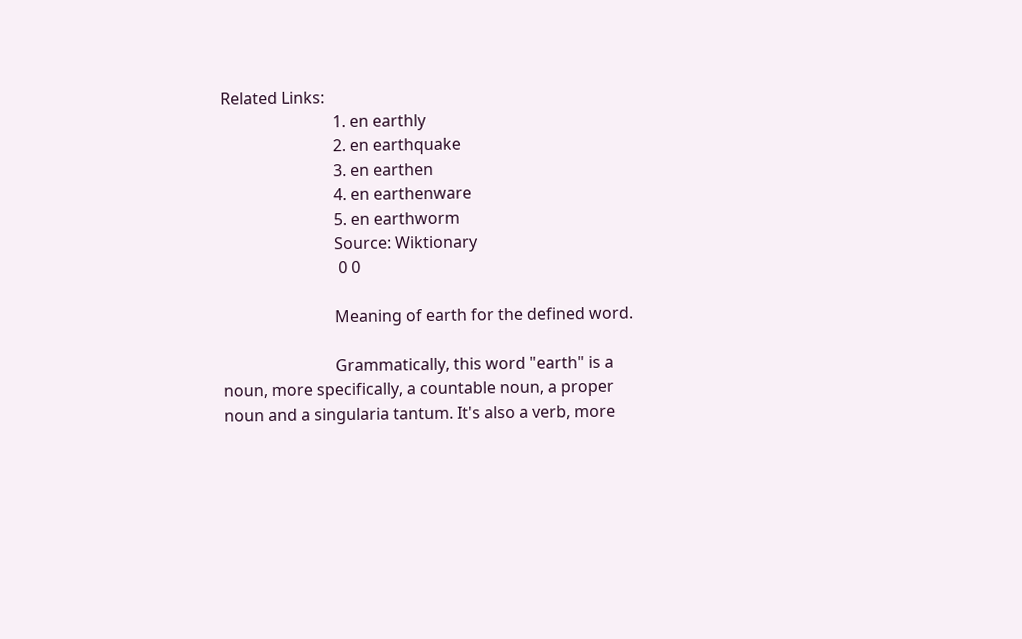Related Links:
                            1. en earthly
                            2. en earthquake
                            3. en earthen
                            4. en earthenware
                            5. en earthworm
                            Source: Wiktionary
                             0 0

                            Meaning of earth for the defined word.

                            Grammatically, this word "earth" is a noun, more specifically, a countable noun, a proper noun and a singularia tantum. It's also a verb, more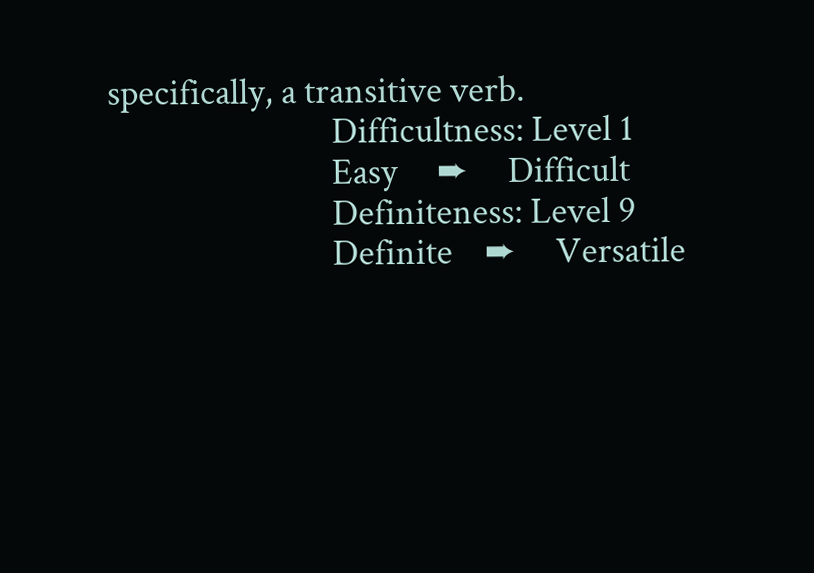specifically, a transitive verb.
                            Difficultness: Level 1
                            Easy     ➨     Difficult
                            Definiteness: Level 9
                            Definite    ➨     Versatile